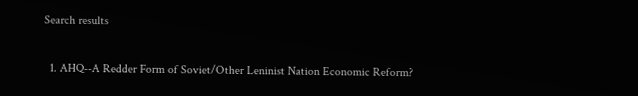Search results

  1. AHQ--A Redder Form of Soviet/Other Leninist Nation Economic Reform?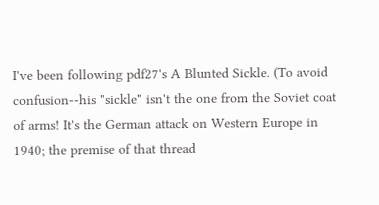I've been following pdf27's A Blunted Sickle. (To avoid confusion--his "sickle" isn't the one from the Soviet coat of arms! It's the German attack on Western Europe in 1940; the premise of that thread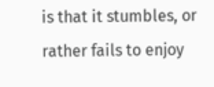is that it stumbles, or rather fails to enjoy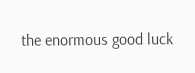the enormous good luck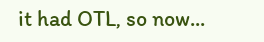it had OTL, so now...